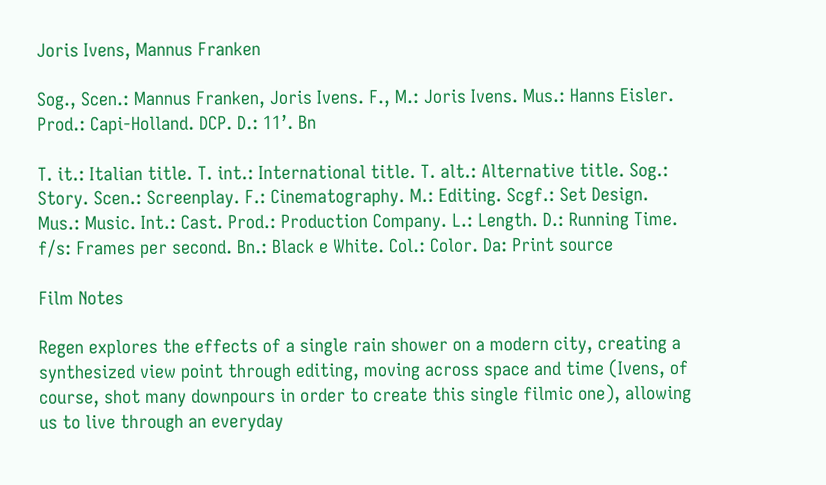Joris Ivens, Mannus Franken

Sog., Scen.: Mannus Franken, Joris Ivens. F., M.: Joris Ivens. Mus.: Hanns Eisler. Prod.: Capi-Holland. DCP. D.: 11’. Bn

T. it.: Italian title. T. int.: International title. T. alt.: Alternative title. Sog.: Story. Scen.: Screenplay. F.: Cinematography. M.: Editing. Scgf.: Set Design. Mus.: Music. Int.: Cast. Prod.: Production Company. L.: Length. D.: Running Time. f/s: Frames per second. Bn.: Black e White. Col.: Color. Da: Print source

Film Notes

Regen explores the effects of a single rain shower on a modern city, creating a synthesized view point through editing, moving across space and time (Ivens, of course, shot many downpours in order to create this single filmic one), allowing us to live through an everyday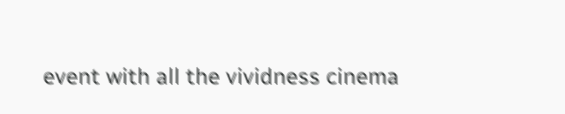event with all the vividness cinema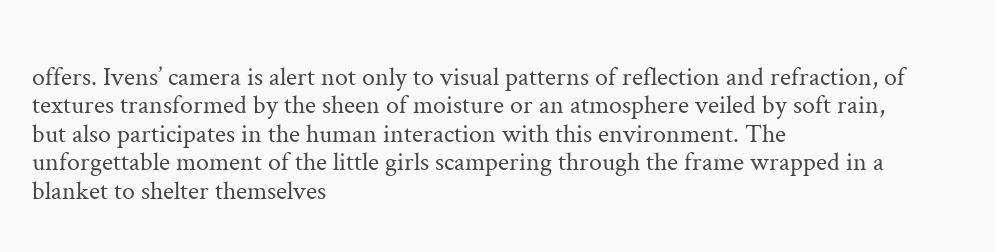offers. Ivens’ camera is alert not only to visual patterns of reflection and refraction, of textures transformed by the sheen of moisture or an atmosphere veiled by soft rain, but also participates in the human interaction with this environment. The unforgettable moment of the little girls scampering through the frame wrapped in a blanket to shelter themselves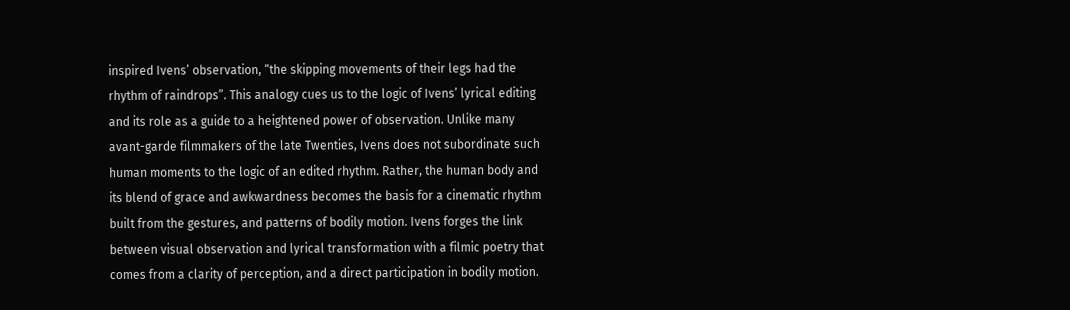inspired Ivens’ observation, “the skipping movements of their legs had the rhythm of raindrops”. This analogy cues us to the logic of Ivens’ lyrical editing and its role as a guide to a heightened power of observation. Unlike many avant-garde filmmakers of the late Twenties, Ivens does not subordinate such human moments to the logic of an edited rhythm. Rather, the human body and its blend of grace and awkwardness becomes the basis for a cinematic rhythm built from the gestures, and patterns of bodily motion. Ivens forges the link between visual observation and lyrical transformation with a filmic poetry that comes from a clarity of perception, and a direct participation in bodily motion.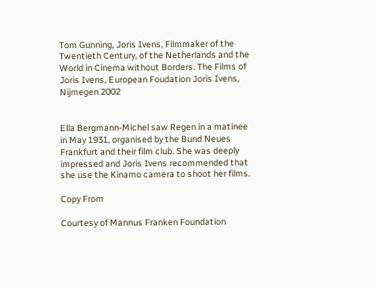Tom Gunning, Joris Ivens, Filmmaker of the Twentieth Century, of the Netherlands and the World in Cinema without Borders. The Films of Joris Ivens, European Foudation Joris Ivens, Nijmegen 2002


Ella Bergmann-Michel saw Regen in a matinee in May 1931, organised by the Bund Neues Frankfurt and their film club. She was deeply impressed and Joris Ivens recommended that she use the Kinamo camera to shoot her films.

Copy From

Courtesy of Mannus Franken Foundation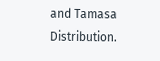and Tamasa Distribution.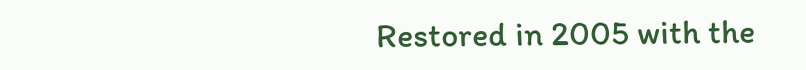Restored in 2005 with the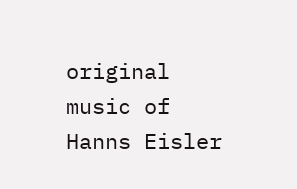original music of Hanns Eisler